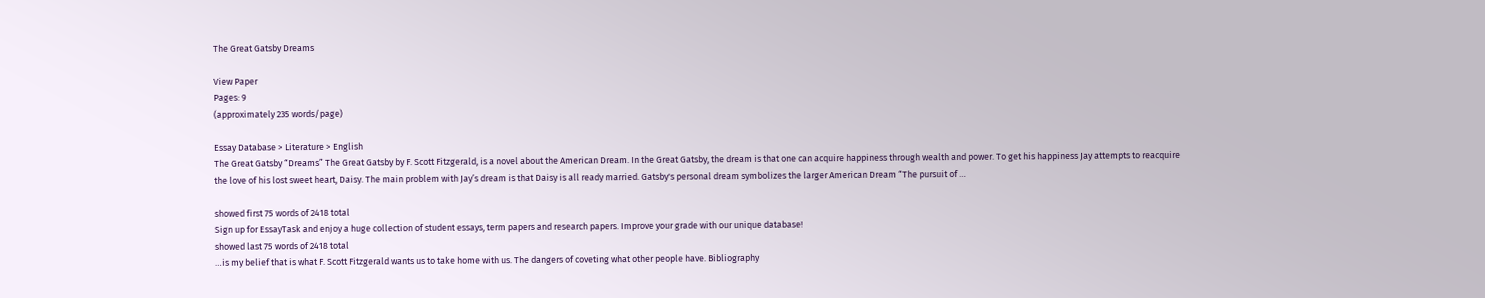The Great Gatsby Dreams

View Paper
Pages: 9
(approximately 235 words/page)

Essay Database > Literature > English
The Great Gatsby “Dreams” The Great Gatsby by F. Scott Fitzgerald, is a novel about the American Dream. In the Great Gatsby, the dream is that one can acquire happiness through wealth and power. To get his happiness Jay attempts to reacquire the love of his lost sweet heart, Daisy. The main problem with Jay’s dream is that Daisy is all ready married. Gatsby's personal dream symbolizes the larger American Dream “The pursuit of …

showed first 75 words of 2418 total
Sign up for EssayTask and enjoy a huge collection of student essays, term papers and research papers. Improve your grade with our unique database!
showed last 75 words of 2418 total
…is my belief that is what F. Scott Fitzgerald wants us to take home with us. The dangers of coveting what other people have. Bibliography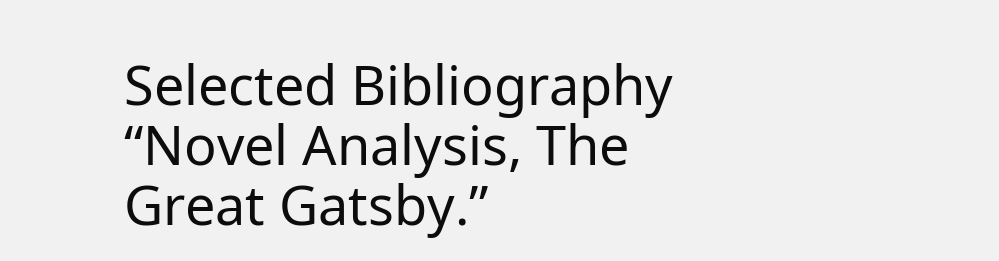Selected Bibliography “Novel Analysis, The Great Gatsby.”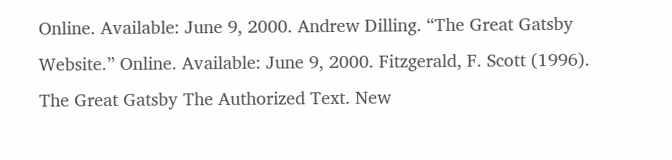Online. Available: June 9, 2000. Andrew Dilling. “The Great Gatsby Website.” Online. Available: June 9, 2000. Fitzgerald, F. Scott (1996). The Great Gatsby The Authorized Text. New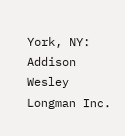York, NY: Addison Wesley Longman Inc.